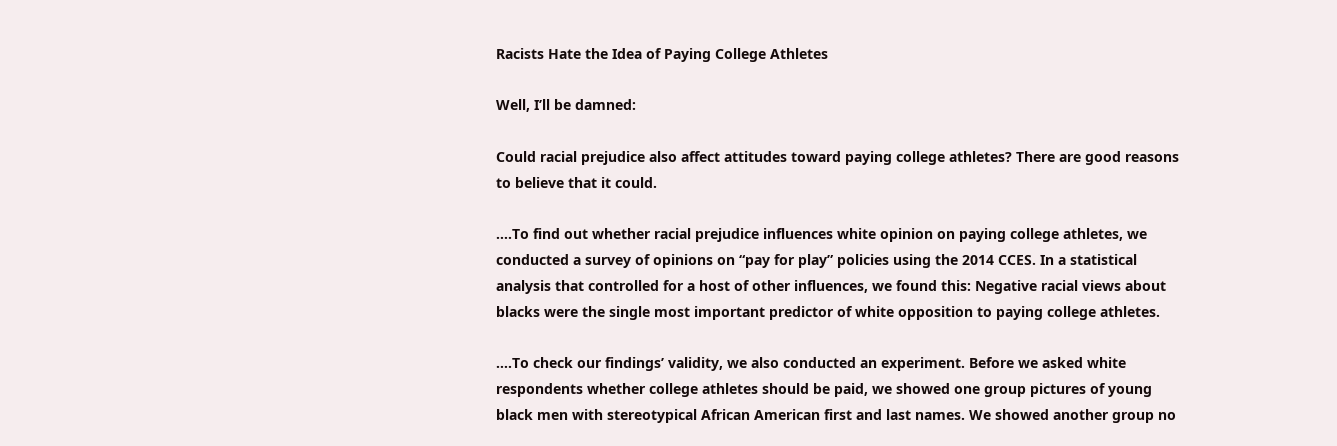Racists Hate the Idea of Paying College Athletes

Well, I’ll be damned:

Could racial prejudice also affect attitudes toward paying college athletes? There are good reasons to believe that it could.

….To find out whether racial prejudice influences white opinion on paying college athletes, we conducted a survey of opinions on “pay for play” policies using the 2014 CCES. In a statistical analysis that controlled for a host of other influences, we found this: Negative racial views about blacks were the single most important predictor of white opposition to paying college athletes.

….To check our findings’ validity, we also conducted an experiment. Before we asked white respondents whether college athletes should be paid, we showed one group pictures of young black men with stereotypical African American first and last names. We showed another group no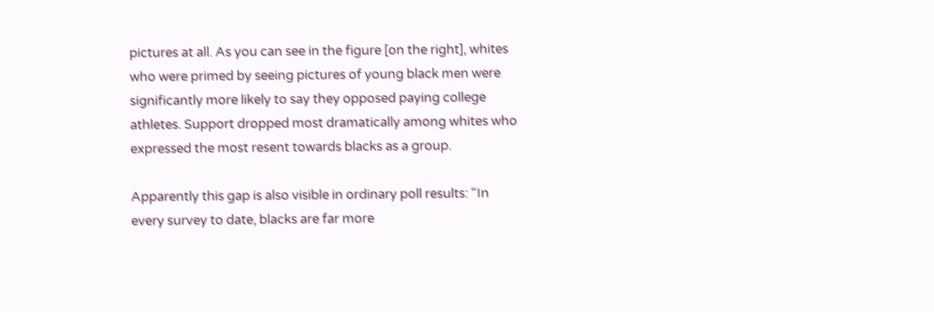pictures at all. As you can see in the figure [on the right], whites who were primed by seeing pictures of young black men were significantly more likely to say they opposed paying college athletes. Support dropped most dramatically among whites who expressed the most resent towards blacks as a group.

Apparently this gap is also visible in ordinary poll results: “In every survey to date, blacks are far more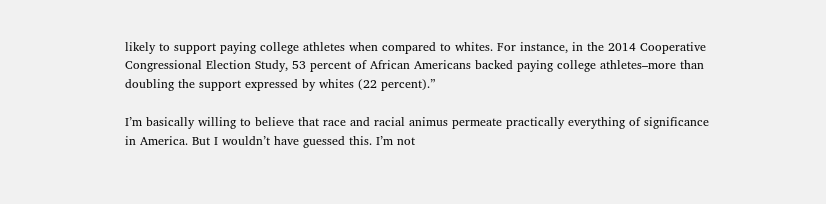likely to support paying college athletes when compared to whites. For instance, in the 2014 Cooperative Congressional Election Study, 53 percent of African Americans backed paying college athletes–more than doubling the support expressed by whites (22 percent).”

I’m basically willing to believe that race and racial animus permeate practically everything of significance in America. But I wouldn’t have guessed this. I’m not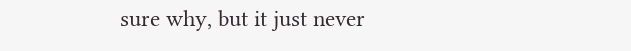sure why, but it just never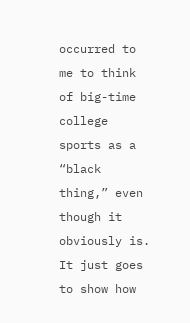occurred to me to think of big-time college sports as a “black thing,” even though it obviously is. It just goes to show how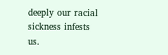deeply our racial sickness infests us.